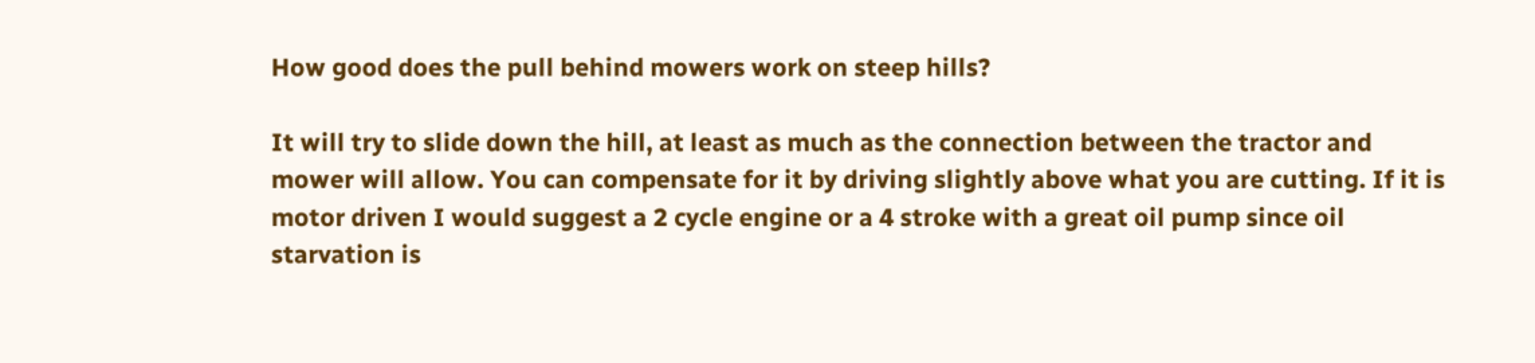How good does the pull behind mowers work on steep hills?

It will try to slide down the hill, at least as much as the connection between the tractor and mower will allow. You can compensate for it by driving slightly above what you are cutting. If it is motor driven I would suggest a 2 cycle engine or a 4 stroke with a great oil pump since oil starvation is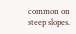common on steep slopes.